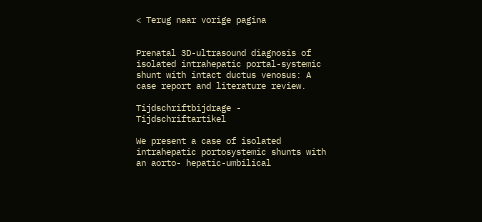< Terug naar vorige pagina


Prenatal 3D-ultrasound diagnosis of isolated intrahepatic portal-systemic shunt with intact ductus venosus: A case report and literature review.

Tijdschriftbijdrage - Tijdschriftartikel

We present a case of isolated intrahepatic portosystemic shunts with an aorto- hepatic-umbilical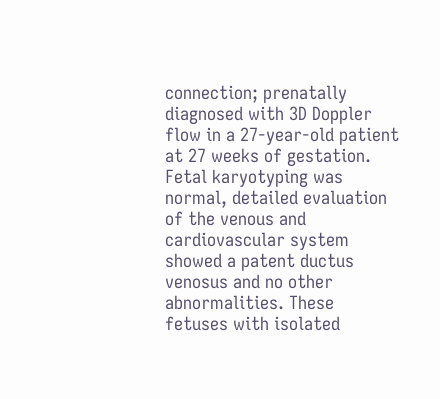connection; prenatally diagnosed with 3D Doppler flow in a 27-year-old patient at 27 weeks of gestation. Fetal karyotyping was normal, detailed evaluation of the venous and cardiovascular system showed a patent ductus venosus and no other abnormalities. These fetuses with isolated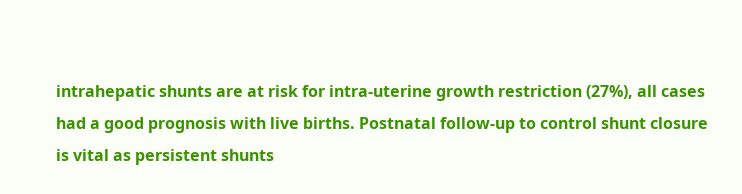intrahepatic shunts are at risk for intra-uterine growth restriction (27%), all cases had a good prognosis with live births. Postnatal follow-up to control shunt closure is vital as persistent shunts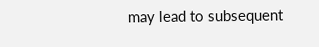may lead to subsequent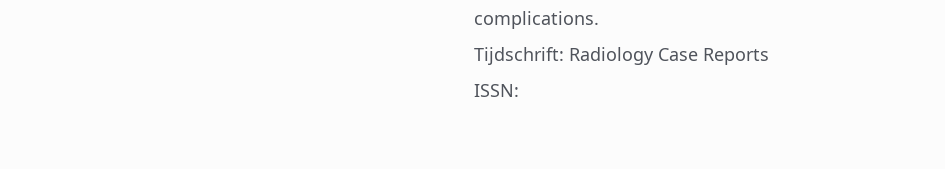complications.
Tijdschrift: Radiology Case Reports
ISSN: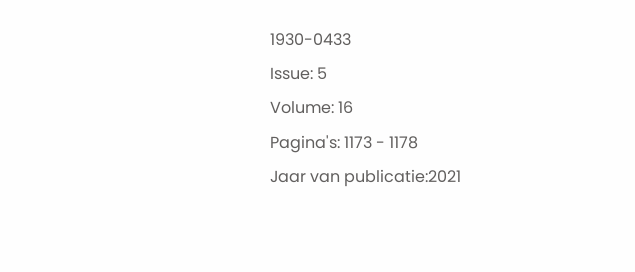1930-0433
Issue: 5
Volume: 16
Pagina's: 1173 - 1178
Jaar van publicatie:2021